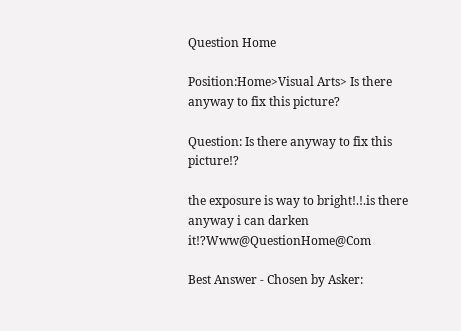Question Home

Position:Home>Visual Arts> Is there anyway to fix this picture?

Question: Is there anyway to fix this picture!?

the exposure is way to bright!.!.is there anyway i can darken it!?Www@QuestionHome@Com

Best Answer - Chosen by Asker: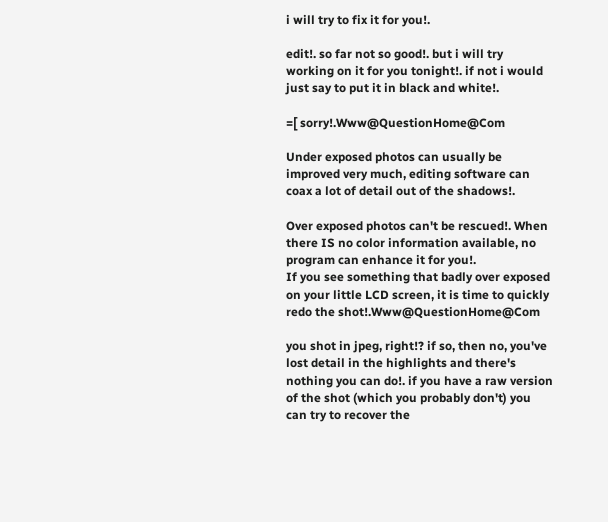i will try to fix it for you!.

edit!. so far not so good!. but i will try working on it for you tonight!. if not i would just say to put it in black and white!.

=[ sorry!.Www@QuestionHome@Com

Under exposed photos can usually be improved very much, editing software can coax a lot of detail out of the shadows!.

Over exposed photos can't be rescued!. When there IS no color information available, no program can enhance it for you!.
If you see something that badly over exposed on your little LCD screen, it is time to quickly redo the shot!.Www@QuestionHome@Com

you shot in jpeg, right!? if so, then no, you've lost detail in the highlights and there's nothing you can do!. if you have a raw version of the shot (which you probably don't) you can try to recover the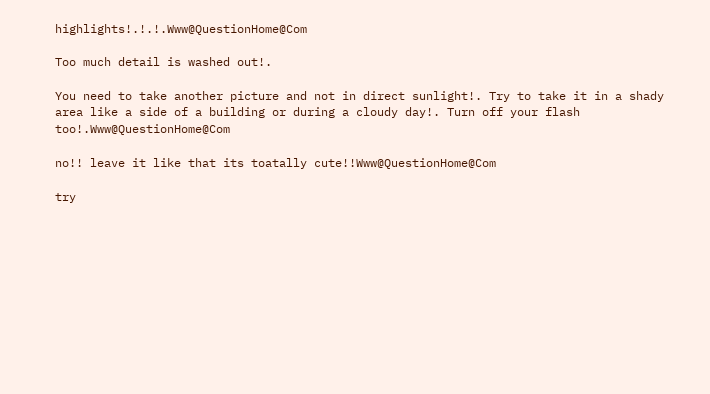highlights!.!.!.Www@QuestionHome@Com

Too much detail is washed out!.

You need to take another picture and not in direct sunlight!. Try to take it in a shady area like a side of a building or during a cloudy day!. Turn off your flash too!.Www@QuestionHome@Com

no!! leave it like that its toatally cute!!Www@QuestionHome@Com

try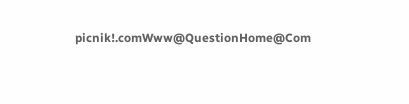picnik!.comWww@QuestionHome@Com